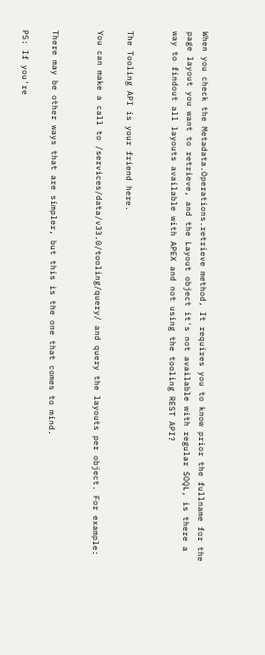When you check the Metadata.Operations.retrieve method, It requires you to know prior the fullname for the page layout you want to retrieve, and the Layout object it's not available with regular SOQL, is there a way to findout all layouts available with APEX and not using the tooling REST API?


The Tooling API is your friend here.

You can make a call to /services/data/v33.0/tooling/query/ and query the layouts per object. For example:


There may be other ways that are simpler, but this is the one that comes to mind.

PS: If you're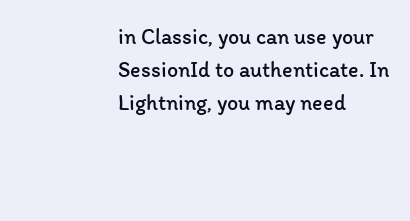in Classic, you can use your SessionId to authenticate. In Lightning, you may need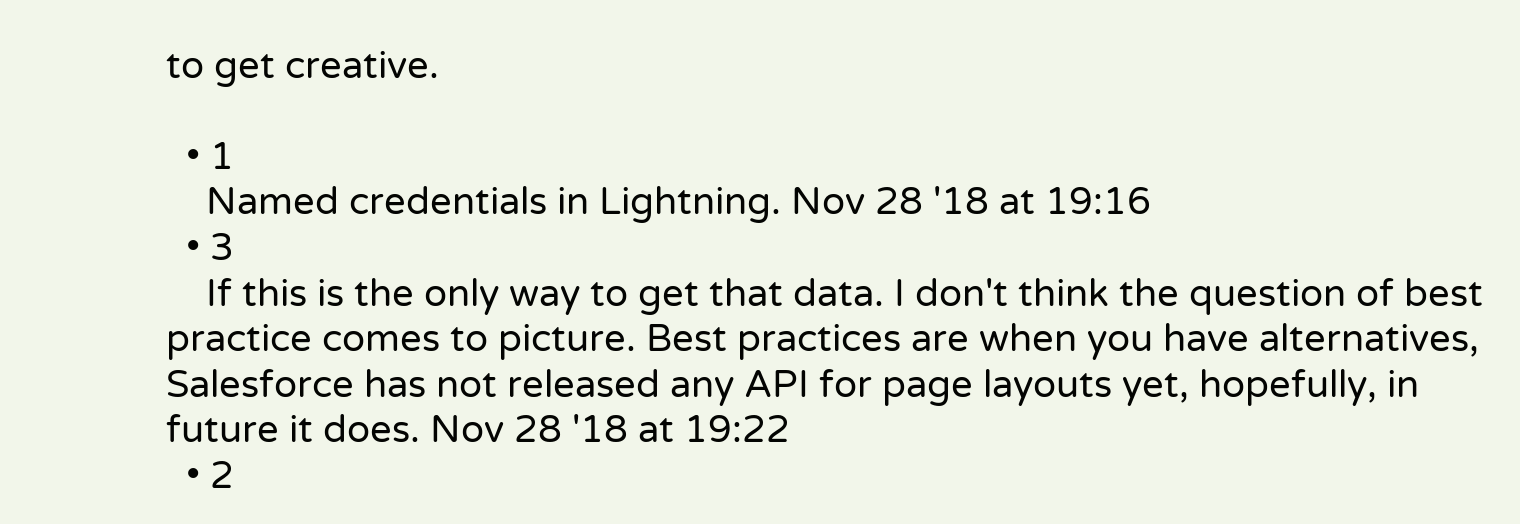to get creative.

  • 1
    Named credentials in Lightning. Nov 28 '18 at 19:16
  • 3
    If this is the only way to get that data. I don't think the question of best practice comes to picture. Best practices are when you have alternatives, Salesforce has not released any API for page layouts yet, hopefully, in future it does. Nov 28 '18 at 19:22
  • 2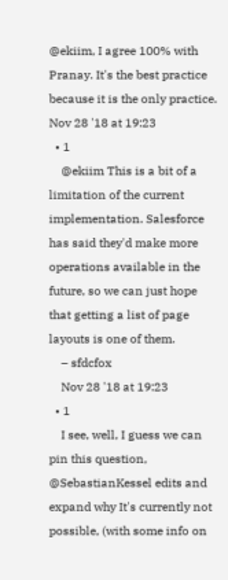@ekiim, I agree 100% with Pranay. It's the best practice because it is the only practice. Nov 28 '18 at 19:23
  • 1
    @ekiim This is a bit of a limitation of the current implementation. Salesforce has said they'd make more operations available in the future, so we can just hope that getting a list of page layouts is one of them.
    – sfdcfox
    Nov 28 '18 at 19:23
  • 1
    I see, well, I guess we can pin this question, @SebastianKessel edits and expand why It's currently not possible, (with some info on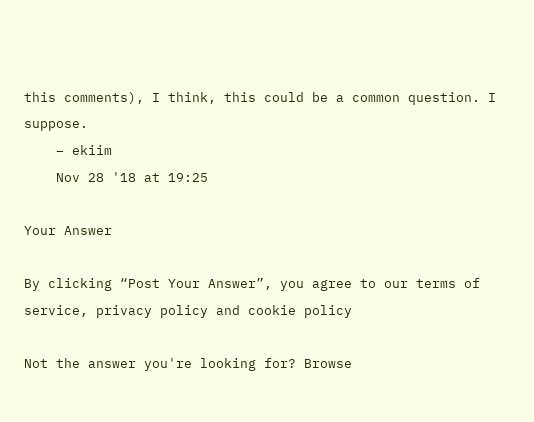this comments), I think, this could be a common question. I suppose.
    – ekiim
    Nov 28 '18 at 19:25

Your Answer

By clicking “Post Your Answer”, you agree to our terms of service, privacy policy and cookie policy

Not the answer you're looking for? Browse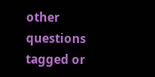other questions tagged or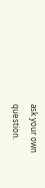ask your own question.